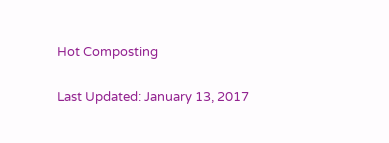Hot Composting

Last Updated: January 13, 2017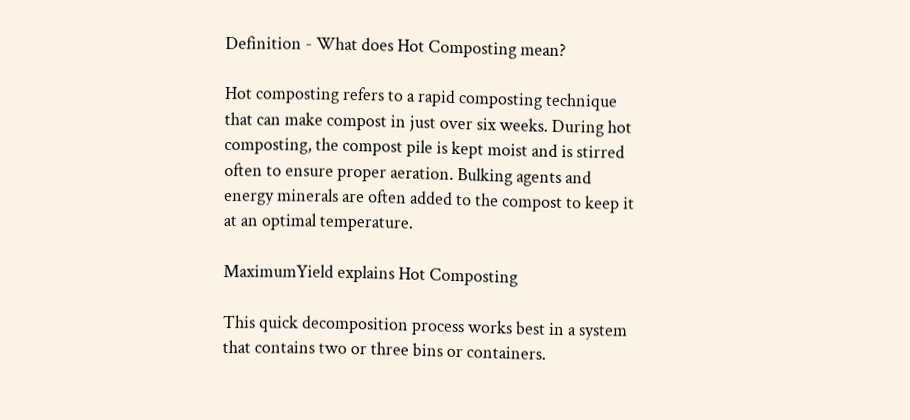Definition - What does Hot Composting mean?

Hot composting refers to a rapid composting technique that can make compost in just over six weeks. During hot composting, the compost pile is kept moist and is stirred often to ensure proper aeration. Bulking agents and energy minerals are often added to the compost to keep it at an optimal temperature.

MaximumYield explains Hot Composting

This quick decomposition process works best in a system that contains two or three bins or containers.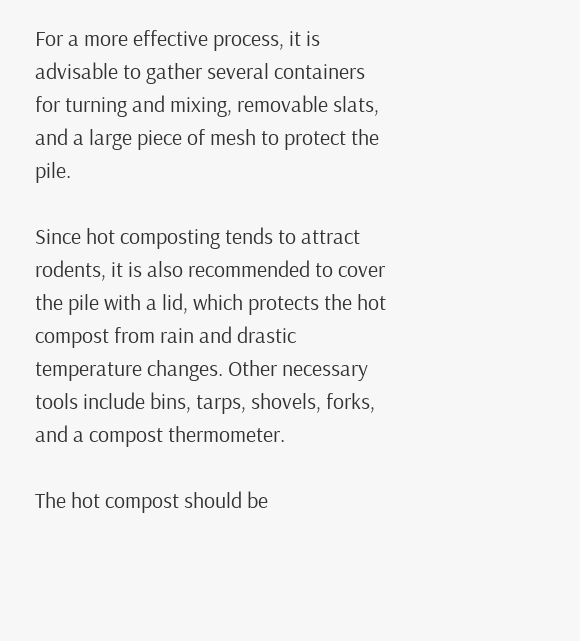For a more effective process, it is advisable to gather several containers for turning and mixing, removable slats, and a large piece of mesh to protect the pile.

Since hot composting tends to attract rodents, it is also recommended to cover the pile with a lid, which protects the hot compost from rain and drastic temperature changes. Other necessary tools include bins, tarps, shovels, forks, and a compost thermometer.

The hot compost should be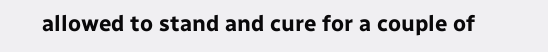allowed to stand and cure for a couple of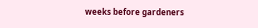weeks before gardeners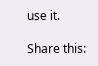use it.

Share this: